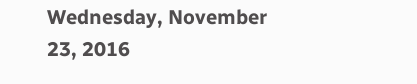Wednesday, November 23, 2016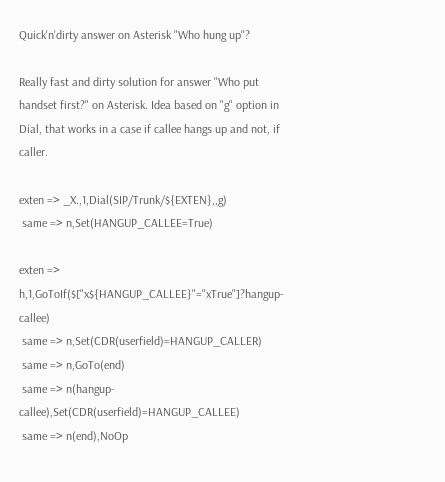Quick'n'dirty answer on Asterisk "Who hung up"?

Really fast and dirty solution for answer "Who put handset first?" on Asterisk. Idea based on "g" option in Dial, that works in a case if callee hangs up and not, if caller.

exten => _X.,1,Dial(SIP/Trunk/${EXTEN},,g)
 same => n,Set(HANGUP_CALLEE=True)

exten => h,1,GoToIf($["x${HANGUP_CALLEE}"="xTrue"]?hangup-callee)
 same => n,Set(CDR(userfield)=HANGUP_CALLER)
 same => n,GoTo(end)
 same => n(hangup-callee),Set(CDR(userfield)=HANGUP_CALLEE)
 same => n(end),NoOp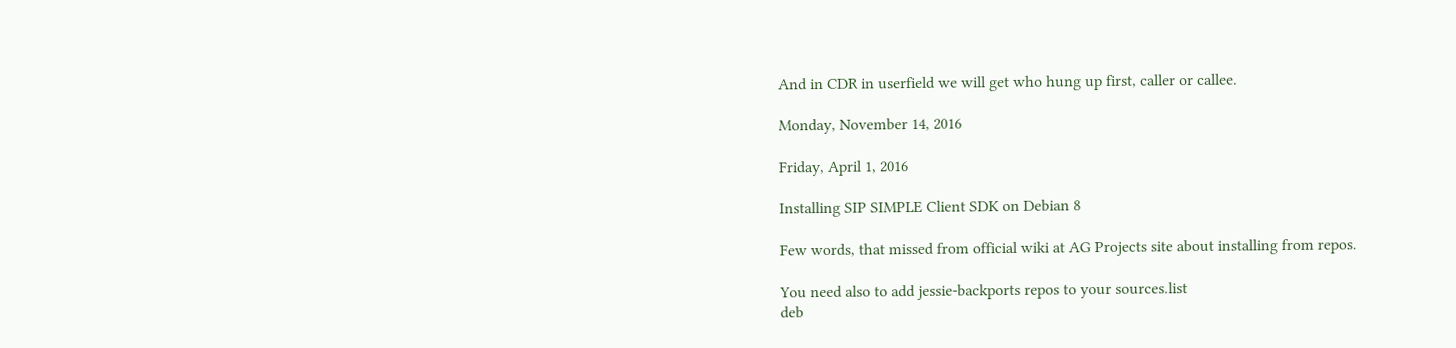And in CDR in userfield we will get who hung up first, caller or callee.

Monday, November 14, 2016

Friday, April 1, 2016

Installing SIP SIMPLE Client SDK on Debian 8

Few words, that missed from official wiki at AG Projects site about installing from repos.

You need also to add jessie-backports repos to your sources.list
deb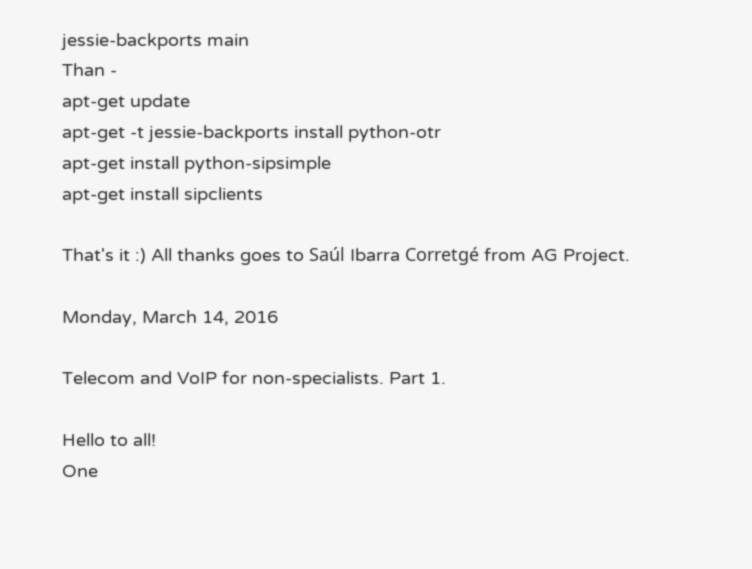jessie-backports main
Than -
apt-get update
apt-get -t jessie-backports install python-otr
apt-get install python-sipsimple
apt-get install sipclients

That's it :) All thanks goes to Saúl Ibarra Corretgé from AG Project.

Monday, March 14, 2016

Telecom and VoIP for non-specialists. Part 1.

Hello to all!
One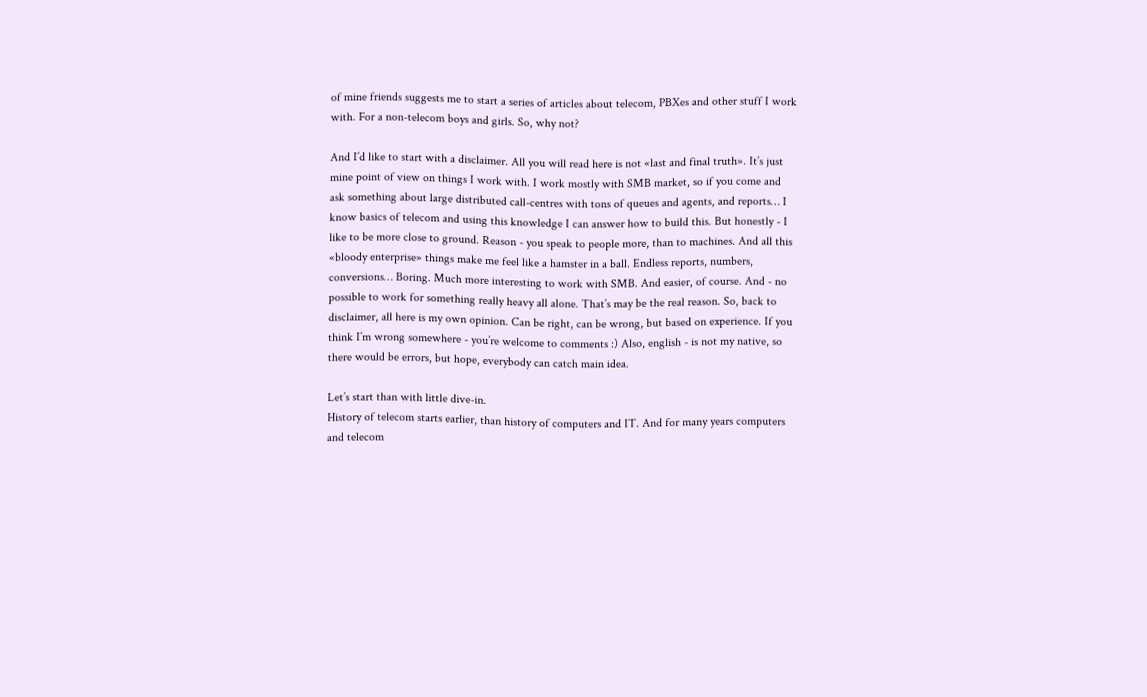of mine friends suggests me to start a series of articles about telecom, PBXes and other stuff I work with. For a non-telecom boys and girls. So, why not?

And I’d like to start with a disclaimer. All you will read here is not «last and final truth». It’s just mine point of view on things I work with. I work mostly with SMB market, so if you come and ask something about large distributed call-centres with tons of queues and agents, and reports… I know basics of telecom and using this knowledge I can answer how to build this. But honestly - I like to be more close to ground. Reason - you speak to people more, than to machines. And all this «bloody enterprise» things make me feel like a hamster in a ball. Endless reports, numbers, conversions… Boring. Much more interesting to work with SMB. And easier, of course. And - no possible to work for something really heavy all alone. That’s may be the real reason. So, back to disclaimer, all here is my own opinion. Can be right, can be wrong, but based on experience. If you think I’m wrong somewhere - you’re welcome to comments :) Also, english - is not my native, so there would be errors, but hope, everybody can catch main idea.

Let’s start than with little dive-in.
History of telecom starts earlier, than history of computers and IT. And for many years computers and telecom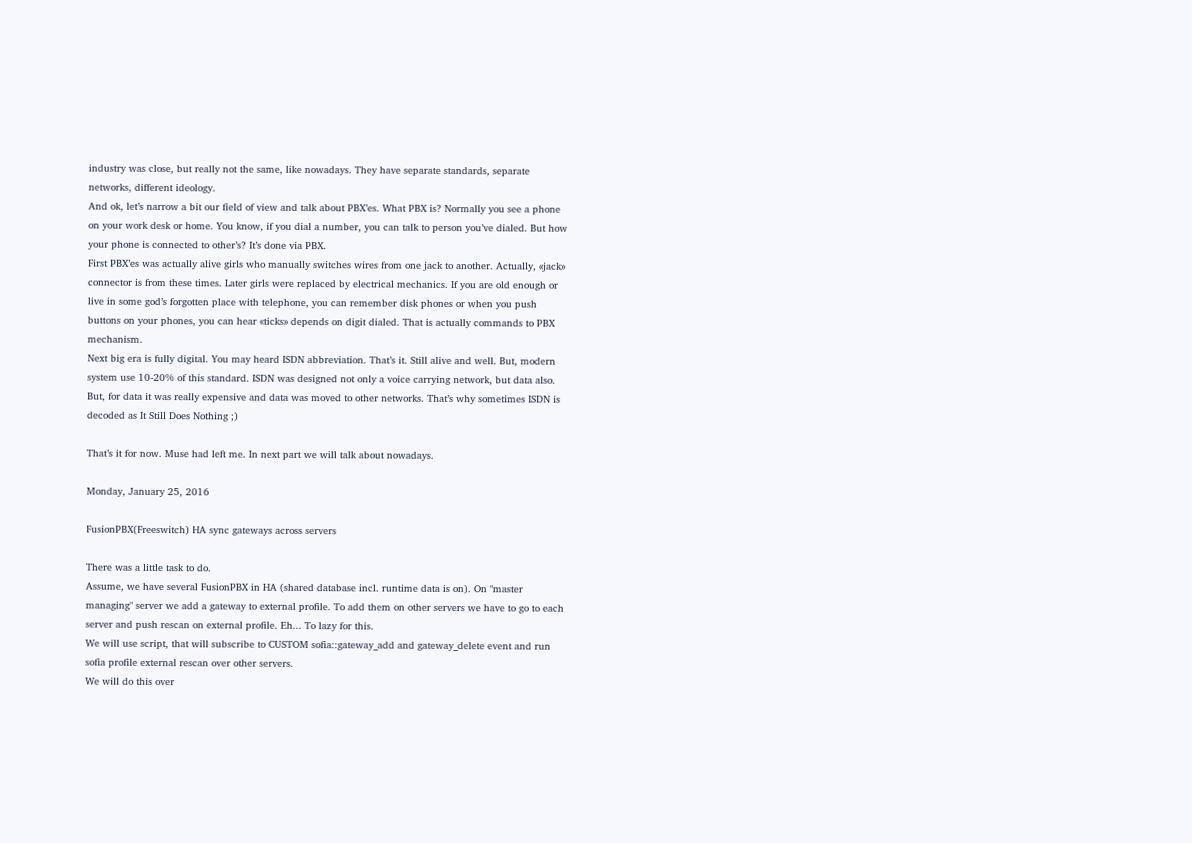industry was close, but really not the same, like nowadays. They have separate standards, separate networks, different ideology.
And ok, let’s narrow a bit our field of view and talk about PBX’es. What PBX is? Normally you see a phone on your work desk or home. You know, if you dial a number, you can talk to person you’ve dialed. But how your phone is connected to other’s? It’s done via PBX.
First PBX’es was actually alive girls who manually switches wires from one jack to another. Actually, «jack» connector is from these times. Later girls were replaced by electrical mechanics. If you are old enough or live in some god’s forgotten place with telephone, you can remember disk phones or when you push buttons on your phones, you can hear «ticks» depends on digit dialed. That is actually commands to PBX mechanism.
Next big era is fully digital. You may heard ISDN abbreviation. That’s it. Still alive and well. But, modern system use 10-20% of this standard. ISDN was designed not only a voice carrying network, but data also. But, for data it was really expensive and data was moved to other networks. That’s why sometimes ISDN is decoded as It Still Does Nothing ;)

That’s it for now. Muse had left me. In next part we will talk about nowadays.

Monday, January 25, 2016

FusionPBX(Freeswitch) HA sync gateways across servers

There was a little task to do.
Assume, we have several FusionPBX in HA (shared database incl. runtime data is on). On "master managing" server we add a gateway to external profile. To add them on other servers we have to go to each server and push rescan on external profile. Eh... To lazy for this.
We will use script, that will subscribe to CUSTOM sofia::gateway_add and gateway_delete event and run sofia profile external rescan over other servers.
We will do this over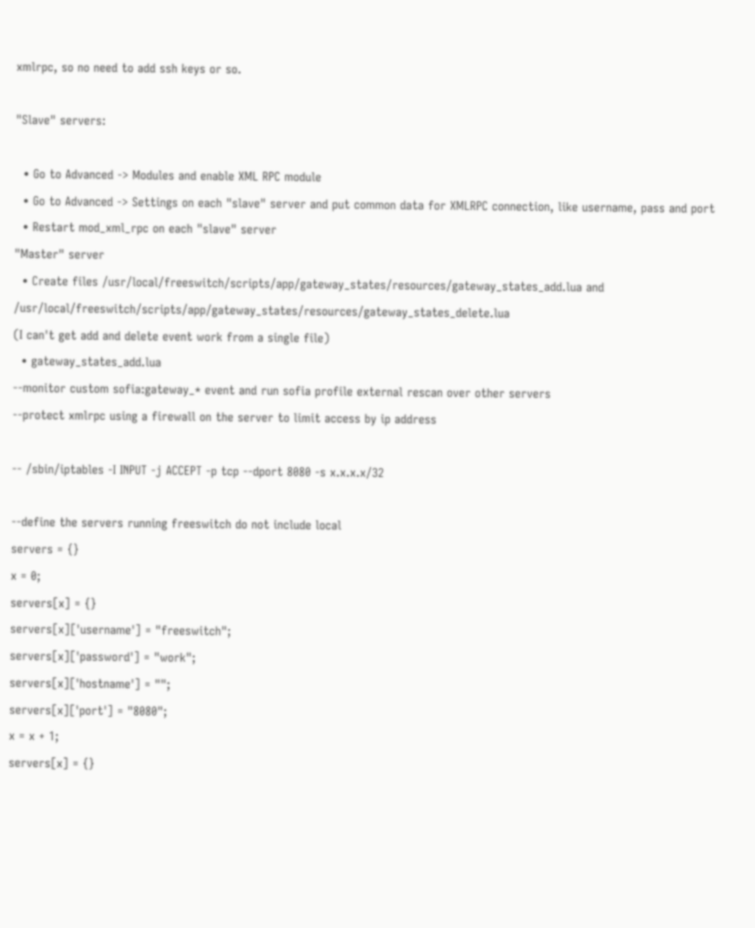xmlrpc, so no need to add ssh keys or so.

"Slave" servers:

  • Go to Advanced -> Modules and enable XML RPC module
  • Go to Advanced -> Settings on each "slave" server and put common data for XMLRPC connection, like username, pass and port
  • Restart mod_xml_rpc on each "slave" server
"Master" server
  • Create files /usr/local/freeswitch/scripts/app/gateway_states/resources/gateway_states_add.lua and /usr/local/freeswitch/scripts/app/gateway_states/resources/gateway_states_delete.lua
(I can't get add and delete event work from a single file)
  • gateway_states_add.lua
--monitor custom sofia:gateway_* event and run sofia profile external rescan over other servers
--protect xmlrpc using a firewall on the server to limit access by ip address

-- /sbin/iptables -I INPUT -j ACCEPT -p tcp --dport 8080 -s x.x.x.x/32

--define the servers running freeswitch do not include local
servers = {}
x = 0;
servers[x] = {}
servers[x]['username'] = "freeswitch";
servers[x]['password'] = "work";
servers[x]['hostname'] = "";
servers[x]['port'] = "8080";
x = x + 1;
servers[x] = {}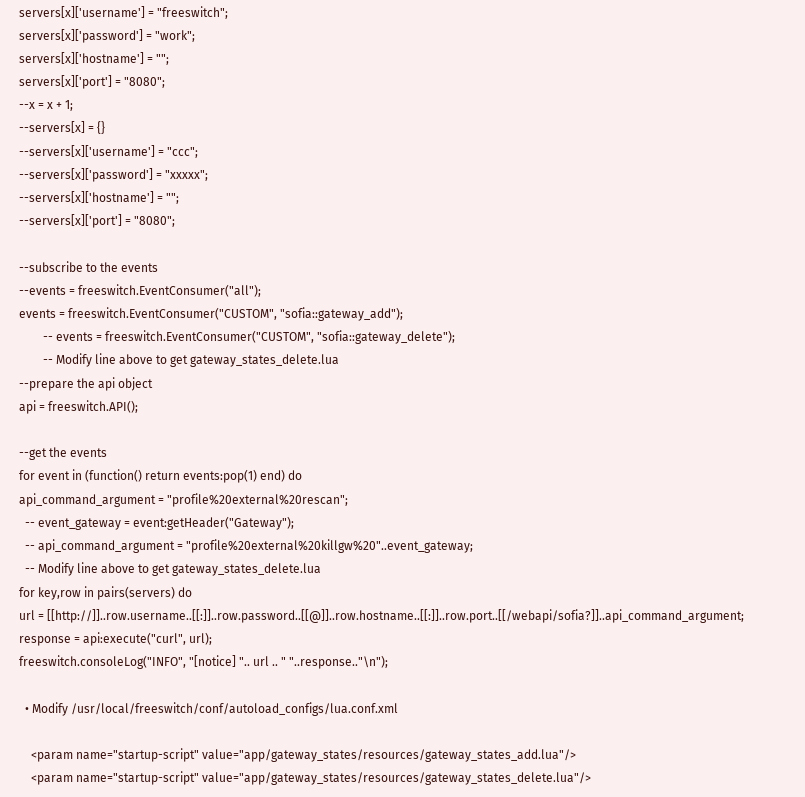servers[x]['username'] = "freeswitch";
servers[x]['password'] = "work";
servers[x]['hostname'] = "";
servers[x]['port'] = "8080";
--x = x + 1;
--servers[x] = {}
--servers[x]['username'] = "ccc";
--servers[x]['password'] = "xxxxx";
--servers[x]['hostname'] = "";
--servers[x]['port'] = "8080";

--subscribe to the events
--events = freeswitch.EventConsumer("all");
events = freeswitch.EventConsumer("CUSTOM", "sofia::gateway_add");
        -- events = freeswitch.EventConsumer("CUSTOM", "sofia::gateway_delete");
        -- Modify line above to get gateway_states_delete.lua
--prepare the api object
api = freeswitch.API();

--get the events
for event in (function() return events:pop(1) end) do
api_command_argument = "profile%20external%20rescan";
  -- event_gateway = event:getHeader("Gateway");
  -- api_command_argument = "profile%20external%20killgw%20"..event_gateway;
  -- Modify line above to get gateway_states_delete.lua
for key,row in pairs(servers) do
url = [[http://]]..row.username..[[:]]..row.password..[[@]]..row.hostname..[[:]]..row.port..[[/webapi/sofia?]]..api_command_argument;
response = api:execute("curl", url);
freeswitch.consoleLog("INFO", "[notice] ".. url .. " "..response.."\n");

  • Modify /usr/local/freeswitch/conf/autoload_configs/lua.conf.xml

    <param name="startup-script" value="app/gateway_states/resources/gateway_states_add.lua"/>
    <param name="startup-script" value="app/gateway_states/resources/gateway_states_delete.lua"/>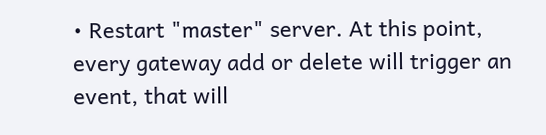• Restart "master" server. At this point, every gateway add or delete will trigger an event, that will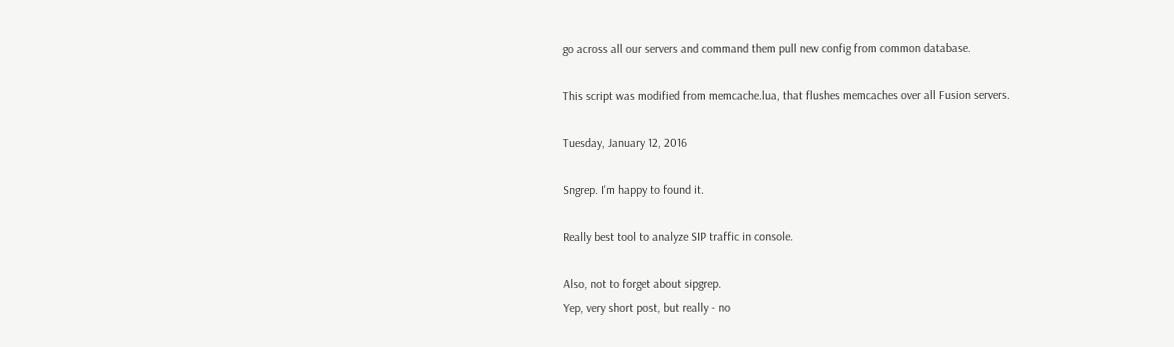go across all our servers and command them pull new config from common database.

This script was modified from memcache.lua, that flushes memcaches over all Fusion servers.

Tuesday, January 12, 2016

Sngrep. I'm happy to found it.

Really best tool to analyze SIP traffic in console.

Also, not to forget about sipgrep.
Yep, very short post, but really - no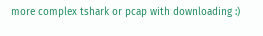more complex tshark or pcap with downloading :)